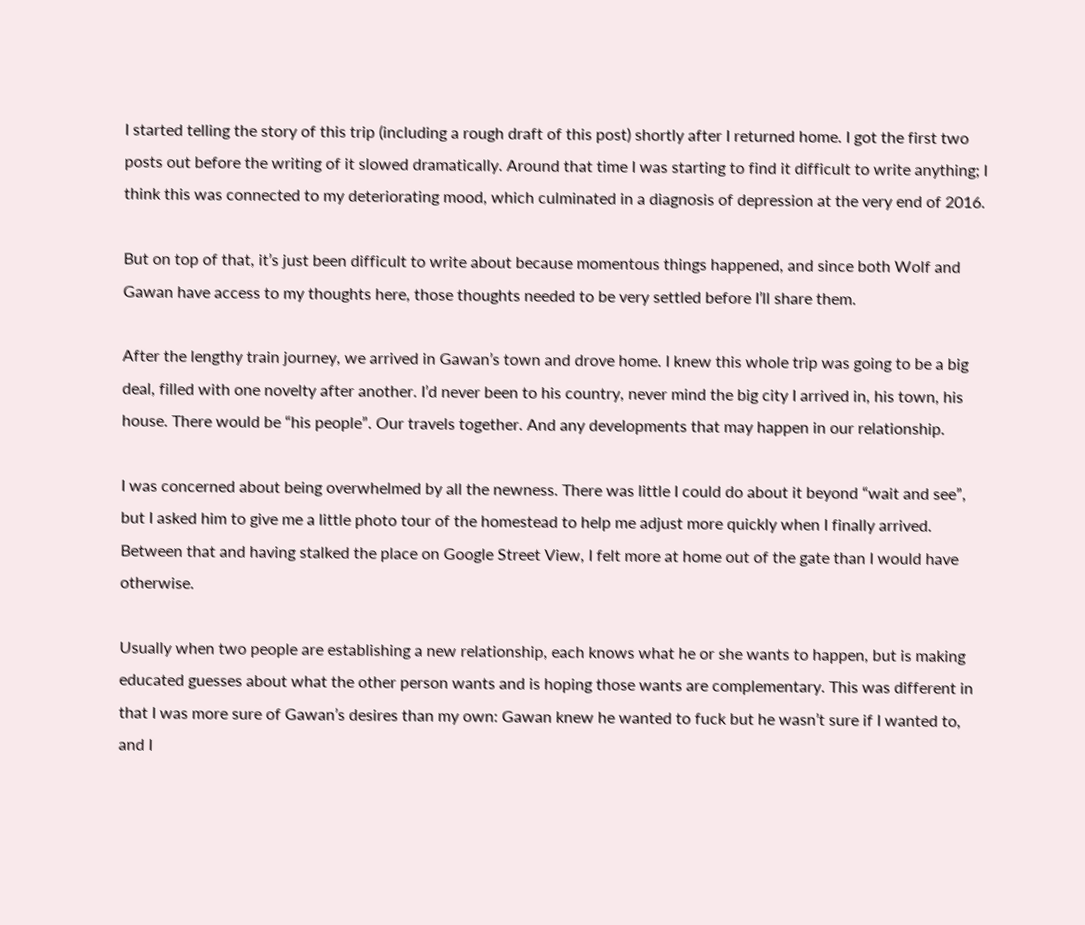I started telling the story of this trip (including a rough draft of this post) shortly after I returned home. I got the first two posts out before the writing of it slowed dramatically. Around that time I was starting to find it difficult to write anything; I think this was connected to my deteriorating mood, which culminated in a diagnosis of depression at the very end of 2016.

But on top of that, it’s just been difficult to write about because momentous things happened, and since both Wolf and Gawan have access to my thoughts here, those thoughts needed to be very settled before I’ll share them.

After the lengthy train journey, we arrived in Gawan’s town and drove home. I knew this whole trip was going to be a big deal, filled with one novelty after another. I’d never been to his country, never mind the big city I arrived in, his town, his house. There would be “his people”. Our travels together. And any developments that may happen in our relationship.

I was concerned about being overwhelmed by all the newness. There was little I could do about it beyond “wait and see”, but I asked him to give me a little photo tour of the homestead to help me adjust more quickly when I finally arrived. Between that and having stalked the place on Google Street View, I felt more at home out of the gate than I would have otherwise.

Usually when two people are establishing a new relationship, each knows what he or she wants to happen, but is making educated guesses about what the other person wants and is hoping those wants are complementary. This was different in that I was more sure of Gawan’s desires than my own: Gawan knew he wanted to fuck but he wasn’t sure if I wanted to, and I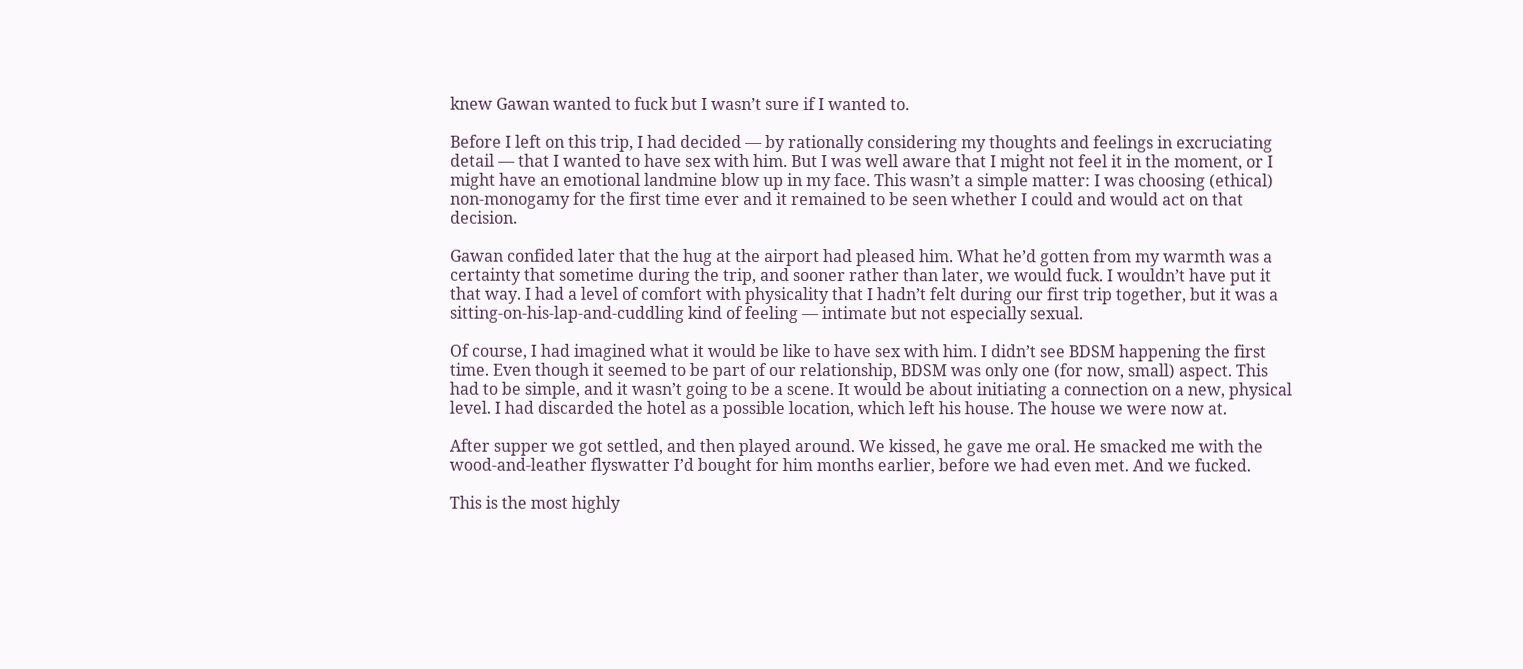knew Gawan wanted to fuck but I wasn’t sure if I wanted to.

Before I left on this trip, I had decided — by rationally considering my thoughts and feelings in excruciating detail — that I wanted to have sex with him. But I was well aware that I might not feel it in the moment, or I might have an emotional landmine blow up in my face. This wasn’t a simple matter: I was choosing (ethical) non-monogamy for the first time ever and it remained to be seen whether I could and would act on that decision.

Gawan confided later that the hug at the airport had pleased him. What he’d gotten from my warmth was a certainty that sometime during the trip, and sooner rather than later, we would fuck. I wouldn’t have put it that way. I had a level of comfort with physicality that I hadn’t felt during our first trip together, but it was a sitting-on-his-lap-and-cuddling kind of feeling — intimate but not especially sexual.

Of course, I had imagined what it would be like to have sex with him. I didn’t see BDSM happening the first time. Even though it seemed to be part of our relationship, BDSM was only one (for now, small) aspect. This had to be simple, and it wasn’t going to be a scene. It would be about initiating a connection on a new, physical level. I had discarded the hotel as a possible location, which left his house. The house we were now at.

After supper we got settled, and then played around. We kissed, he gave me oral. He smacked me with the wood-and-leather flyswatter I’d bought for him months earlier, before we had even met. And we fucked.

This is the most highly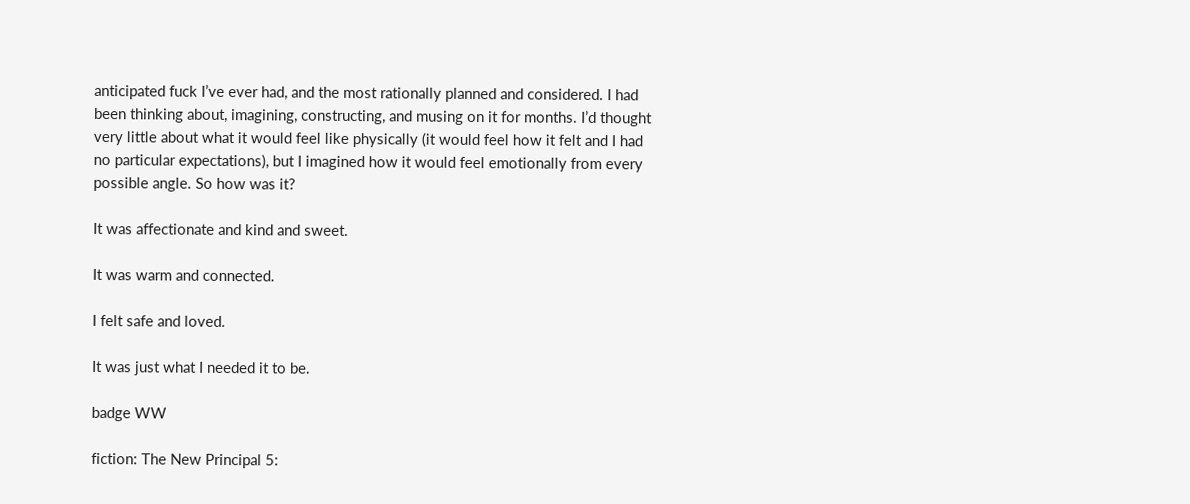anticipated fuck I’ve ever had, and the most rationally planned and considered. I had been thinking about, imagining, constructing, and musing on it for months. I’d thought very little about what it would feel like physically (it would feel how it felt and I had no particular expectations), but I imagined how it would feel emotionally from every possible angle. So how was it?

It was affectionate and kind and sweet.

It was warm and connected.

I felt safe and loved.

It was just what I needed it to be.

badge WW

fiction: The New Principal 5: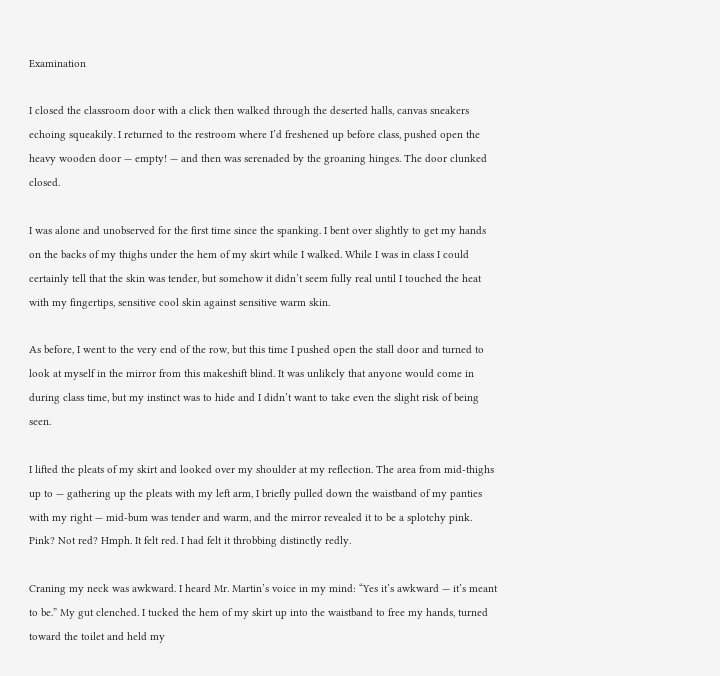Examination

I closed the classroom door with a click then walked through the deserted halls, canvas sneakers echoing squeakily. I returned to the restroom where I’d freshened up before class, pushed open the heavy wooden door — empty! — and then was serenaded by the groaning hinges. The door clunked closed.

I was alone and unobserved for the first time since the spanking. I bent over slightly to get my hands on the backs of my thighs under the hem of my skirt while I walked. While I was in class I could certainly tell that the skin was tender, but somehow it didn’t seem fully real until I touched the heat with my fingertips, sensitive cool skin against sensitive warm skin.

As before, I went to the very end of the row, but this time I pushed open the stall door and turned to look at myself in the mirror from this makeshift blind. It was unlikely that anyone would come in during class time, but my instinct was to hide and I didn’t want to take even the slight risk of being seen.

I lifted the pleats of my skirt and looked over my shoulder at my reflection. The area from mid-thighs up to — gathering up the pleats with my left arm, I briefly pulled down the waistband of my panties with my right — mid-bum was tender and warm, and the mirror revealed it to be a splotchy pink. Pink? Not red? Hmph. It felt red. I had felt it throbbing distinctly redly.

Craning my neck was awkward. I heard Mr. Martin’s voice in my mind: “Yes it’s awkward — it’s meant to be.” My gut clenched. I tucked the hem of my skirt up into the waistband to free my hands, turned toward the toilet and held my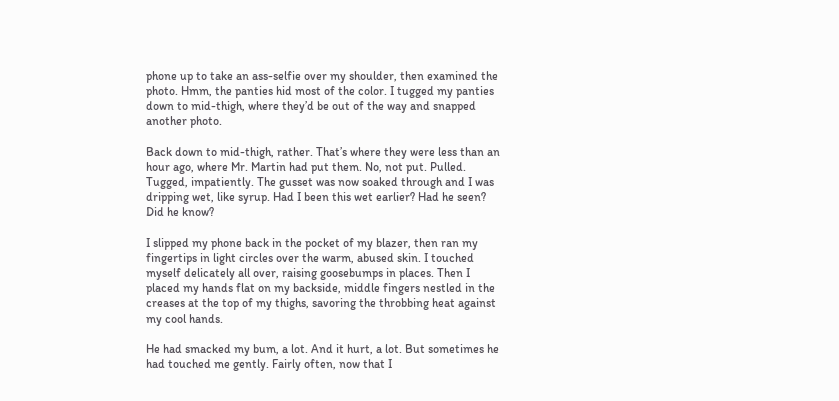phone up to take an ass-selfie over my shoulder, then examined the photo. Hmm, the panties hid most of the color. I tugged my panties down to mid-thigh, where they’d be out of the way and snapped another photo.

Back down to mid-thigh, rather. That’s where they were less than an hour ago, where Mr. Martin had put them. No, not put. Pulled. Tugged, impatiently. The gusset was now soaked through and I was dripping wet, like syrup. Had I been this wet earlier? Had he seen? Did he know?

I slipped my phone back in the pocket of my blazer, then ran my fingertips in light circles over the warm, abused skin. I touched myself delicately all over, raising goosebumps in places. Then I placed my hands flat on my backside, middle fingers nestled in the creases at the top of my thighs, savoring the throbbing heat against my cool hands.

He had smacked my bum, a lot. And it hurt, a lot. But sometimes he had touched me gently. Fairly often, now that I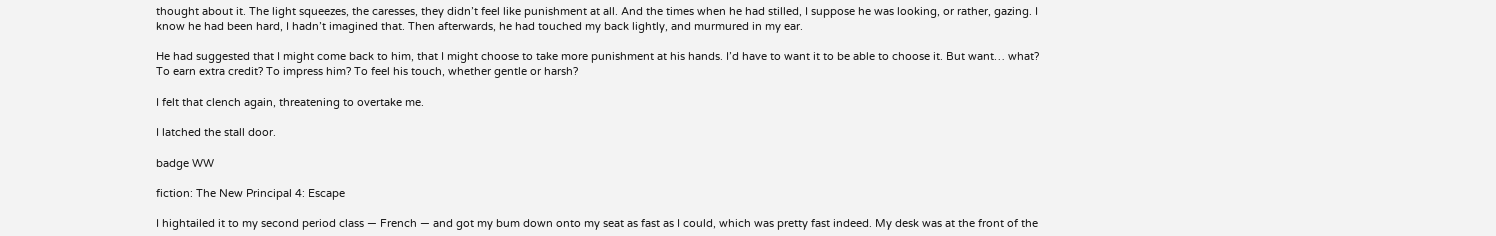thought about it. The light squeezes, the caresses, they didn’t feel like punishment at all. And the times when he had stilled, I suppose he was looking, or rather, gazing. I know he had been hard, I hadn’t imagined that. Then afterwards, he had touched my back lightly, and murmured in my ear.

He had suggested that I might come back to him, that I might choose to take more punishment at his hands. I’d have to want it to be able to choose it. But want… what? To earn extra credit? To impress him? To feel his touch, whether gentle or harsh?

I felt that clench again, threatening to overtake me.

I latched the stall door.

badge WW

fiction: The New Principal 4: Escape

I hightailed it to my second period class — French — and got my bum down onto my seat as fast as I could, which was pretty fast indeed. My desk was at the front of the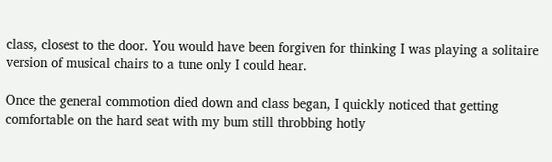class, closest to the door. You would have been forgiven for thinking I was playing a solitaire version of musical chairs to a tune only I could hear.

Once the general commotion died down and class began, I quickly noticed that getting comfortable on the hard seat with my bum still throbbing hotly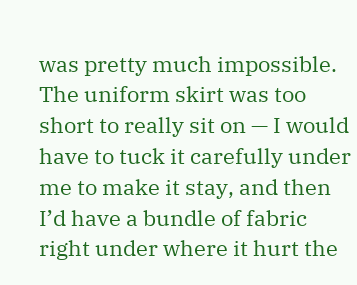was pretty much impossible. The uniform skirt was too short to really sit on — I would have to tuck it carefully under me to make it stay, and then I’d have a bundle of fabric right under where it hurt the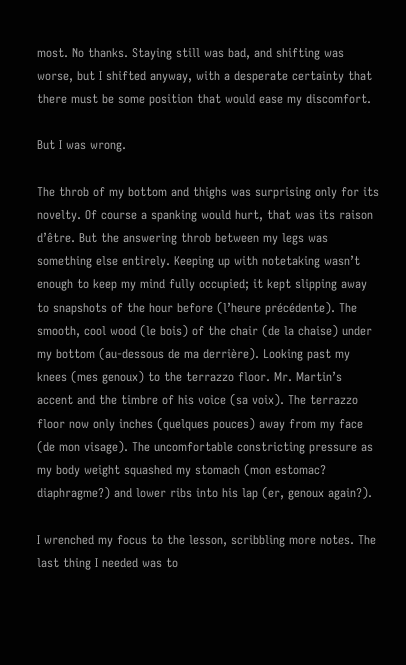most. No thanks. Staying still was bad, and shifting was worse, but I shifted anyway, with a desperate certainty that there must be some position that would ease my discomfort.

But I was wrong.

The throb of my bottom and thighs was surprising only for its novelty. Of course a spanking would hurt, that was its raison d’être. But the answering throb between my legs was something else entirely. Keeping up with notetaking wasn’t enough to keep my mind fully occupied; it kept slipping away to snapshots of the hour before (l’heure précédente). The smooth, cool wood (le bois) of the chair (de la chaise) under my bottom (au-dessous de ma derrière). Looking past my knees (mes genoux) to the terrazzo floor. Mr. Martin’s accent and the timbre of his voice (sa voix). The terrazzo floor now only inches (quelques pouces) away from my face (de mon visage). The uncomfortable constricting pressure as my body weight squashed my stomach (mon estomac? diaphragme?) and lower ribs into his lap (er, genoux again?).

I wrenched my focus to the lesson, scribbling more notes. The last thing I needed was to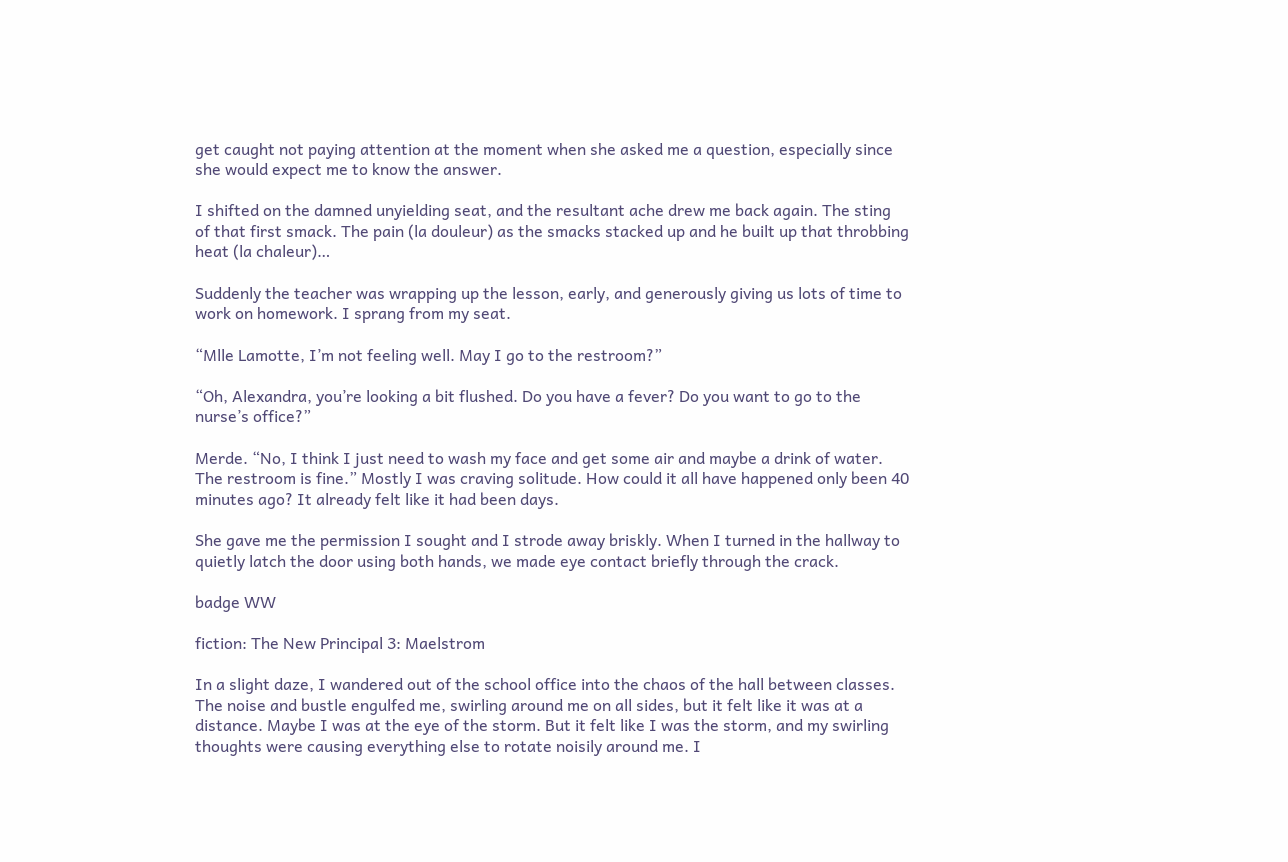get caught not paying attention at the moment when she asked me a question, especially since she would expect me to know the answer.

I shifted on the damned unyielding seat, and the resultant ache drew me back again. The sting of that first smack. The pain (la douleur) as the smacks stacked up and he built up that throbbing heat (la chaleur)…

Suddenly the teacher was wrapping up the lesson, early, and generously giving us lots of time to work on homework. I sprang from my seat.

“Mlle Lamotte, I’m not feeling well. May I go to the restroom?”

“Oh, Alexandra, you’re looking a bit flushed. Do you have a fever? Do you want to go to the nurse’s office?”

Merde. “No, I think I just need to wash my face and get some air and maybe a drink of water. The restroom is fine.” Mostly I was craving solitude. How could it all have happened only been 40 minutes ago? It already felt like it had been days.

She gave me the permission I sought and I strode away briskly. When I turned in the hallway to quietly latch the door using both hands, we made eye contact briefly through the crack.

badge WW

fiction: The New Principal 3: Maelstrom

In a slight daze, I wandered out of the school office into the chaos of the hall between classes. The noise and bustle engulfed me, swirling around me on all sides, but it felt like it was at a distance. Maybe I was at the eye of the storm. But it felt like I was the storm, and my swirling thoughts were causing everything else to rotate noisily around me. I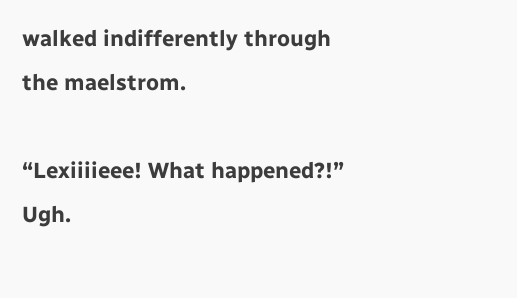walked indifferently through the maelstrom.

“Lexiiiieee! What happened?!” Ugh.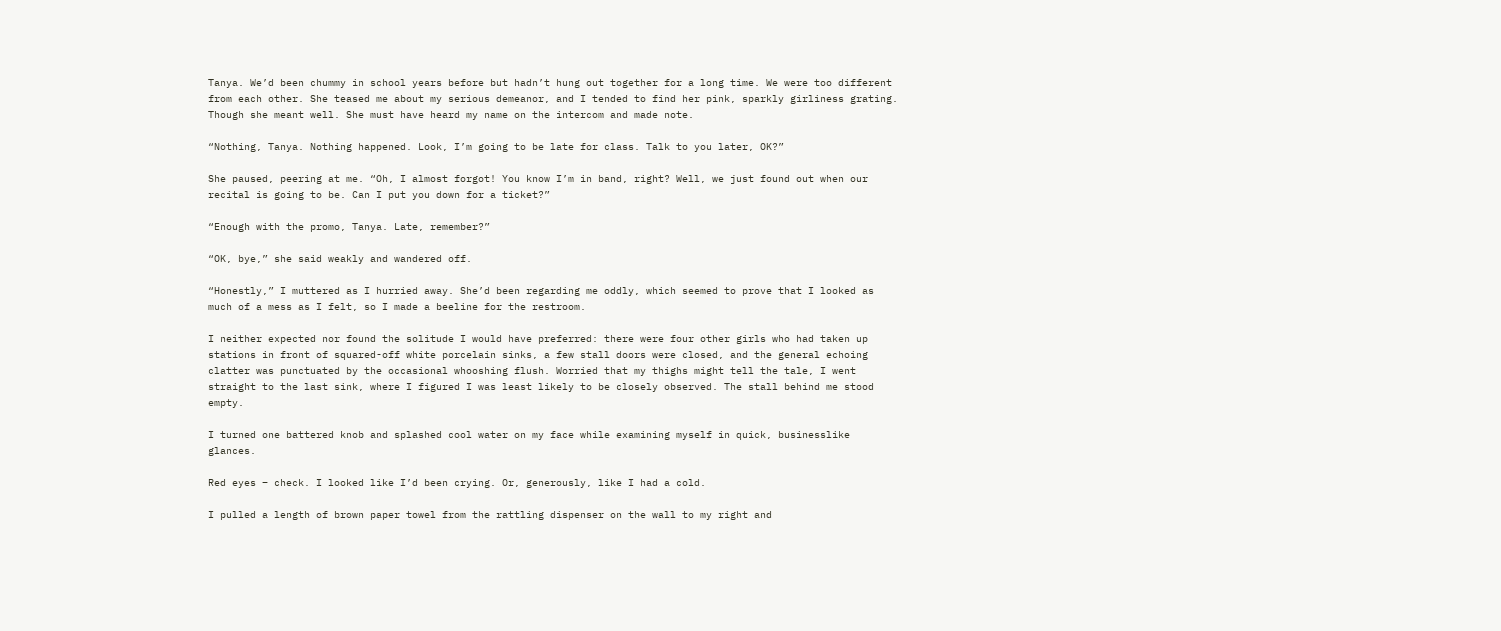Tanya. We’d been chummy in school years before but hadn’t hung out together for a long time. We were too different from each other. She teased me about my serious demeanor, and I tended to find her pink, sparkly girliness grating. Though she meant well. She must have heard my name on the intercom and made note.

“Nothing, Tanya. Nothing happened. Look, I’m going to be late for class. Talk to you later, OK?”

She paused, peering at me. “Oh, I almost forgot! You know I’m in band, right? Well, we just found out when our recital is going to be. Can I put you down for a ticket?”

“Enough with the promo, Tanya. Late, remember?”

“OK, bye,” she said weakly and wandered off.

“Honestly,” I muttered as I hurried away. She’d been regarding me oddly, which seemed to prove that I looked as much of a mess as I felt, so I made a beeline for the restroom.

I neither expected nor found the solitude I would have preferred: there were four other girls who had taken up stations in front of squared-off white porcelain sinks, a few stall doors were closed, and the general echoing clatter was punctuated by the occasional whooshing flush. Worried that my thighs might tell the tale, I went straight to the last sink, where I figured I was least likely to be closely observed. The stall behind me stood empty.

I turned one battered knob and splashed cool water on my face while examining myself in quick, businesslike glances.

Red eyes – check. I looked like I’d been crying. Or, generously, like I had a cold.

I pulled a length of brown paper towel from the rattling dispenser on the wall to my right and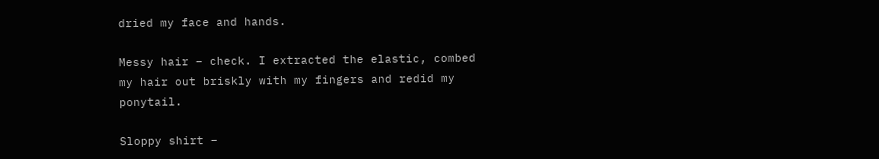dried my face and hands.

Messy hair – check. I extracted the elastic, combed my hair out briskly with my fingers and redid my ponytail.

Sloppy shirt –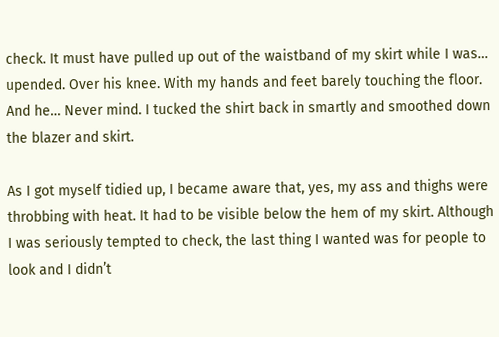check. It must have pulled up out of the waistband of my skirt while I was… upended. Over his knee. With my hands and feet barely touching the floor. And he… Never mind. I tucked the shirt back in smartly and smoothed down the blazer and skirt.

As I got myself tidied up, I became aware that, yes, my ass and thighs were throbbing with heat. It had to be visible below the hem of my skirt. Although I was seriously tempted to check, the last thing I wanted was for people to look and I didn’t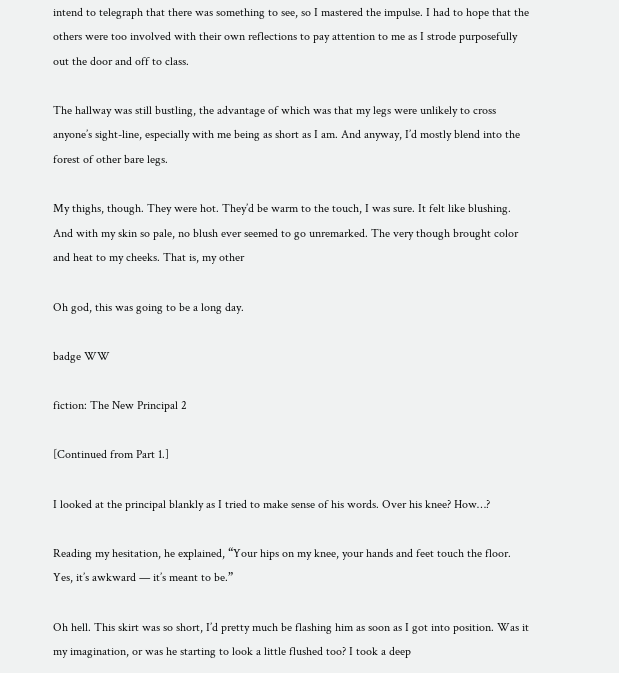intend to telegraph that there was something to see, so I mastered the impulse. I had to hope that the others were too involved with their own reflections to pay attention to me as I strode purposefully out the door and off to class.

The hallway was still bustling, the advantage of which was that my legs were unlikely to cross anyone’s sight-line, especially with me being as short as I am. And anyway, I’d mostly blend into the forest of other bare legs.

My thighs, though. They were hot. They’d be warm to the touch, I was sure. It felt like blushing. And with my skin so pale, no blush ever seemed to go unremarked. The very though brought color and heat to my cheeks. That is, my other

Oh god, this was going to be a long day.

badge WW

fiction: The New Principal 2

[Continued from Part 1.]

I looked at the principal blankly as I tried to make sense of his words. Over his knee? How…?

Reading my hesitation, he explained, “Your hips on my knee, your hands and feet touch the floor. Yes, it’s awkward — it’s meant to be.”

Oh hell. This skirt was so short, I’d pretty much be flashing him as soon as I got into position. Was it my imagination, or was he starting to look a little flushed too? I took a deep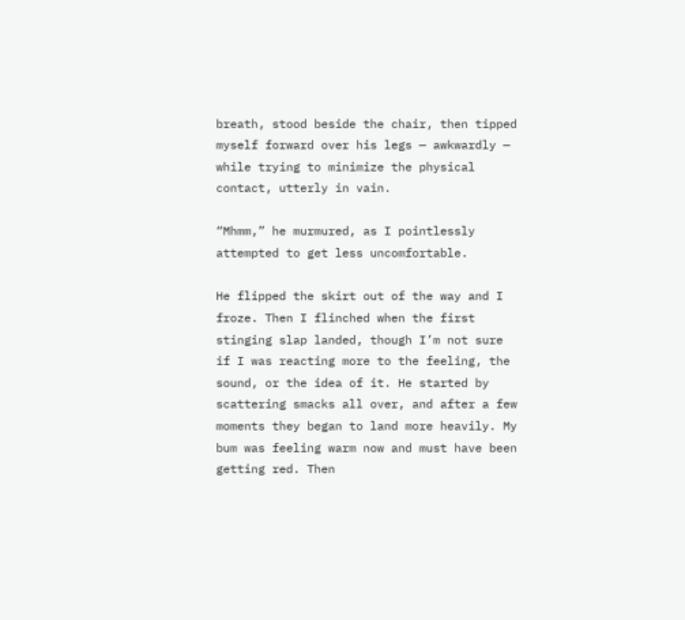breath, stood beside the chair, then tipped myself forward over his legs — awkwardly — while trying to minimize the physical contact, utterly in vain.

“Mhmm,” he murmured, as I pointlessly attempted to get less uncomfortable.

He flipped the skirt out of the way and I froze. Then I flinched when the first stinging slap landed, though I’m not sure if I was reacting more to the feeling, the sound, or the idea of it. He started by scattering smacks all over, and after a few moments they began to land more heavily. My bum was feeling warm now and must have been getting red. Then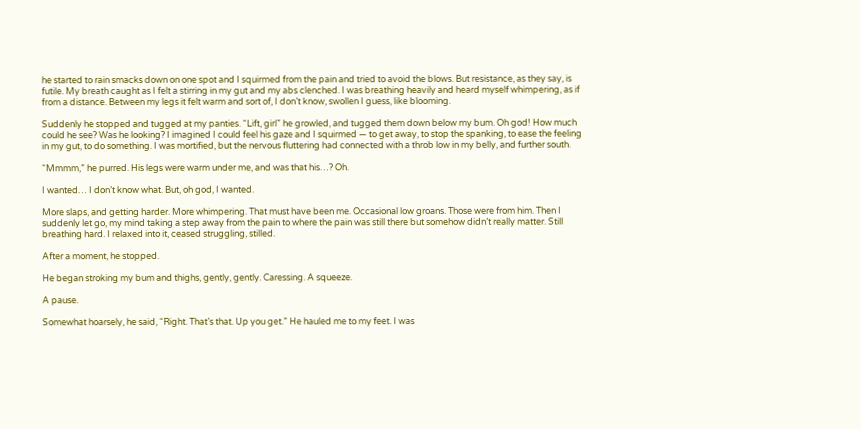he started to rain smacks down on one spot and I squirmed from the pain and tried to avoid the blows. But resistance, as they say, is futile. My breath caught as I felt a stirring in my gut and my abs clenched. I was breathing heavily and heard myself whimpering, as if from a distance. Between my legs it felt warm and sort of, I don’t know, swollen I guess, like blooming.

Suddenly he stopped and tugged at my panties. “Lift, girl” he growled, and tugged them down below my bum. Oh god! How much could he see? Was he looking? I imagined I could feel his gaze and I squirmed — to get away, to stop the spanking, to ease the feeling in my gut, to do something. I was mortified, but the nervous fluttering had connected with a throb low in my belly, and further south.

“Mmmm,” he purred. His legs were warm under me, and was that his…? Oh.

I wanted… I don’t know what. But, oh god, I wanted.

More slaps, and getting harder. More whimpering. That must have been me. Occasional low groans. Those were from him. Then I suddenly let go, my mind taking a step away from the pain to where the pain was still there but somehow didn’t really matter. Still breathing hard. I relaxed into it, ceased struggling, stilled.

After a moment, he stopped.

He began stroking my bum and thighs, gently, gently. Caressing. A squeeze.

A pause.

Somewhat hoarsely, he said, “Right. That’s that. Up you get.” He hauled me to my feet. I was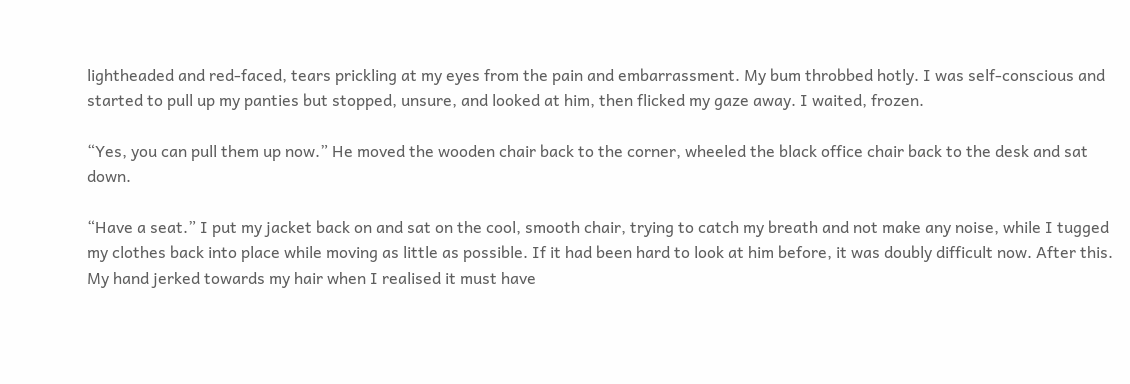lightheaded and red-faced, tears prickling at my eyes from the pain and embarrassment. My bum throbbed hotly. I was self-conscious and started to pull up my panties but stopped, unsure, and looked at him, then flicked my gaze away. I waited, frozen.

“Yes, you can pull them up now.” He moved the wooden chair back to the corner, wheeled the black office chair back to the desk and sat down.

“Have a seat.” I put my jacket back on and sat on the cool, smooth chair, trying to catch my breath and not make any noise, while I tugged my clothes back into place while moving as little as possible. If it had been hard to look at him before, it was doubly difficult now. After this. My hand jerked towards my hair when I realised it must have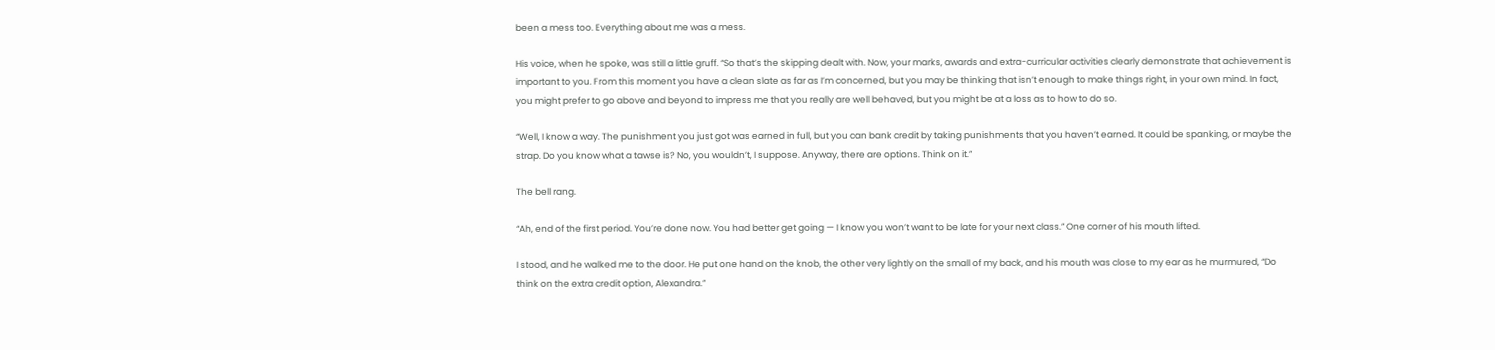been a mess too. Everything about me was a mess.

His voice, when he spoke, was still a little gruff. “So that’s the skipping dealt with. Now, your marks, awards and extra-curricular activities clearly demonstrate that achievement is important to you. From this moment you have a clean slate as far as I’m concerned, but you may be thinking that isn’t enough to make things right, in your own mind. In fact, you might prefer to go above and beyond to impress me that you really are well behaved, but you might be at a loss as to how to do so.

“Well, I know a way. The punishment you just got was earned in full, but you can bank credit by taking punishments that you haven’t earned. It could be spanking, or maybe the strap. Do you know what a tawse is? No, you wouldn’t, I suppose. Anyway, there are options. Think on it.”

The bell rang.

“Ah, end of the first period. You’re done now. You had better get going — I know you won’t want to be late for your next class.” One corner of his mouth lifted.

I stood, and he walked me to the door. He put one hand on the knob, the other very lightly on the small of my back, and his mouth was close to my ear as he murmured, “Do think on the extra credit option, Alexandra.”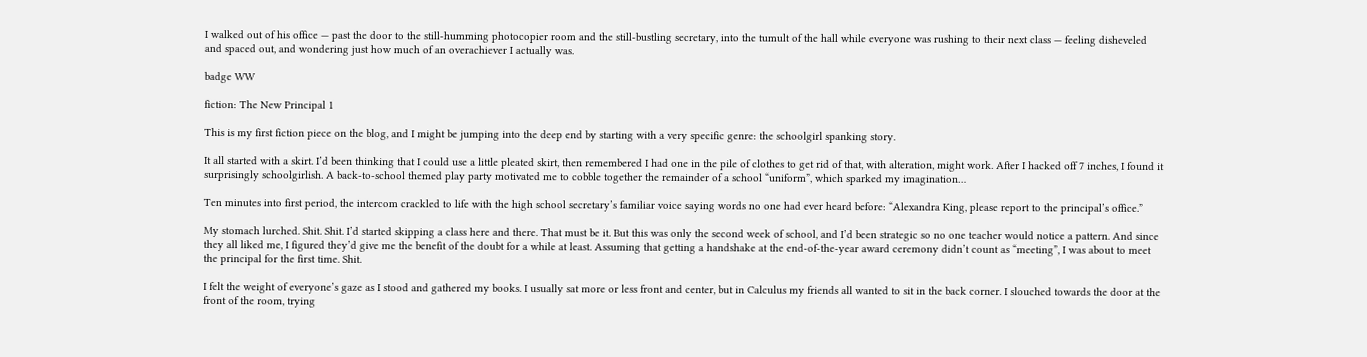I walked out of his office — past the door to the still-humming photocopier room and the still-bustling secretary, into the tumult of the hall while everyone was rushing to their next class — feeling disheveled and spaced out, and wondering just how much of an overachiever I actually was.

badge WW

fiction: The New Principal 1

This is my first fiction piece on the blog, and I might be jumping into the deep end by starting with a very specific genre: the schoolgirl spanking story.

It all started with a skirt. I’d been thinking that I could use a little pleated skirt, then remembered I had one in the pile of clothes to get rid of that, with alteration, might work. After I hacked off 7 inches, I found it surprisingly schoolgirlish. A back-to-school themed play party motivated me to cobble together the remainder of a school “uniform”, which sparked my imagination…

Ten minutes into first period, the intercom crackled to life with the high school secretary’s familiar voice saying words no one had ever heard before: “Alexandra King, please report to the principal’s office.”

My stomach lurched. Shit. Shit. I’d started skipping a class here and there. That must be it. But this was only the second week of school, and I’d been strategic so no one teacher would notice a pattern. And since they all liked me, I figured they’d give me the benefit of the doubt for a while at least. Assuming that getting a handshake at the end-of-the-year award ceremony didn’t count as “meeting”, I was about to meet the principal for the first time. Shit.

I felt the weight of everyone’s gaze as I stood and gathered my books. I usually sat more or less front and center, but in Calculus my friends all wanted to sit in the back corner. I slouched towards the door at the front of the room, trying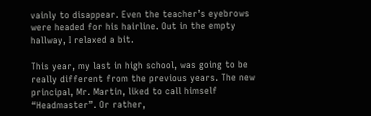vainly to disappear. Even the teacher’s eyebrows were headed for his hairline. Out in the empty hallway, I relaxed a bit.

This year, my last in high school, was going to be really different from the previous years. The new principal, Mr. Martin, liked to call himself “Headmaster”. Or rather,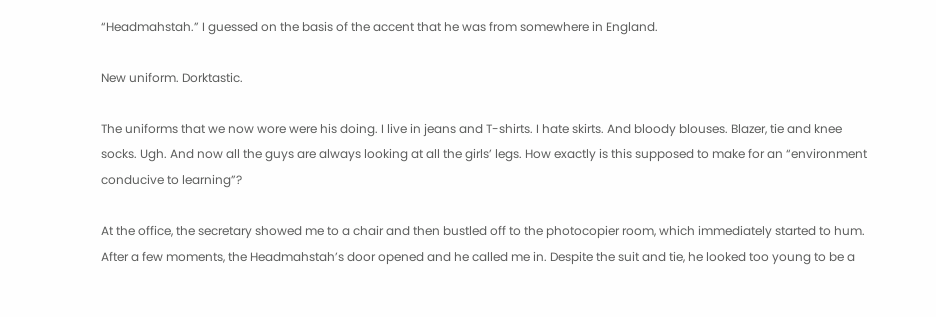“Headmahstah.” I guessed on the basis of the accent that he was from somewhere in England.

New uniform. Dorktastic.

The uniforms that we now wore were his doing. I live in jeans and T-shirts. I hate skirts. And bloody blouses. Blazer, tie and knee socks. Ugh. And now all the guys are always looking at all the girls’ legs. How exactly is this supposed to make for an “environment conducive to learning”?

At the office, the secretary showed me to a chair and then bustled off to the photocopier room, which immediately started to hum. After a few moments, the Headmahstah’s door opened and he called me in. Despite the suit and tie, he looked too young to be a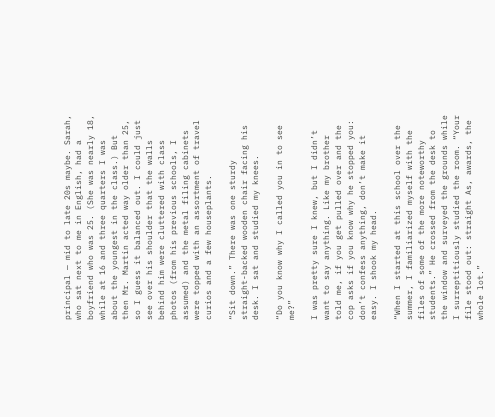principal — mid to late 20s maybe. Sarah, who sat next to me in English, had a boyfriend who was 25. (She was nearly 18, while at 16 and three quarters I was about the youngest in the class.) But then Mr. Martin acted way older than 25, so I guess it balanced out. I could just see over his shoulder that the walls behind him were cluttered with class photos (from his previous schools, I assumed) and the metal filing cabinets were topped with an assortment of travel curios and a few houseplants.

“Sit down.” There was one sturdy straight-backed wooden chair facing his desk. I sat and studied my knees.

“Do you know why I called you in to see me?”

I was pretty sure I knew, but I didn’t want to say anything. Like my brother told me, if you get pulled over and the cop asks if you know why he stopped you: don’t confess anything, don’t make it easy. I shook my head.

“When I started at this school over the summer, I familiarized myself with the files of some of the more noteworthy students.” He crossed from the desk to the window and surveyed the grounds while I surreptitiously studied the room. “Your file stood out: straight As, awards, the whole lot.”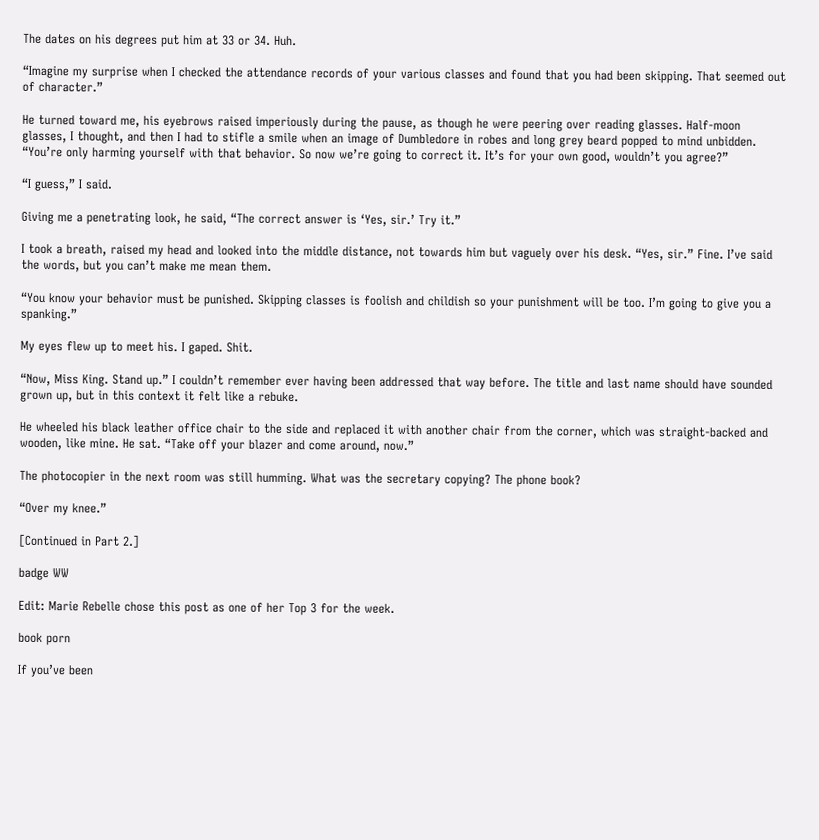The dates on his degrees put him at 33 or 34. Huh.

“Imagine my surprise when I checked the attendance records of your various classes and found that you had been skipping. That seemed out of character.”

He turned toward me, his eyebrows raised imperiously during the pause, as though he were peering over reading glasses. Half-moon glasses, I thought, and then I had to stifle a smile when an image of Dumbledore in robes and long grey beard popped to mind unbidden. “You’re only harming yourself with that behavior. So now we’re going to correct it. It’s for your own good, wouldn’t you agree?”

“I guess,” I said.

Giving me a penetrating look, he said, “The correct answer is ‘Yes, sir.’ Try it.”

I took a breath, raised my head and looked into the middle distance, not towards him but vaguely over his desk. “Yes, sir.” Fine. I’ve said the words, but you can’t make me mean them.

“You know your behavior must be punished. Skipping classes is foolish and childish so your punishment will be too. I’m going to give you a spanking.”

My eyes flew up to meet his. I gaped. Shit.

“Now, Miss King. Stand up.” I couldn’t remember ever having been addressed that way before. The title and last name should have sounded grown up, but in this context it felt like a rebuke.

He wheeled his black leather office chair to the side and replaced it with another chair from the corner, which was straight-backed and wooden, like mine. He sat. “Take off your blazer and come around, now.”

The photocopier in the next room was still humming. What was the secretary copying? The phone book?

“Over my knee.”

[Continued in Part 2.]

badge WW

Edit: Marie Rebelle chose this post as one of her Top 3 for the week.

book porn

If you’ve been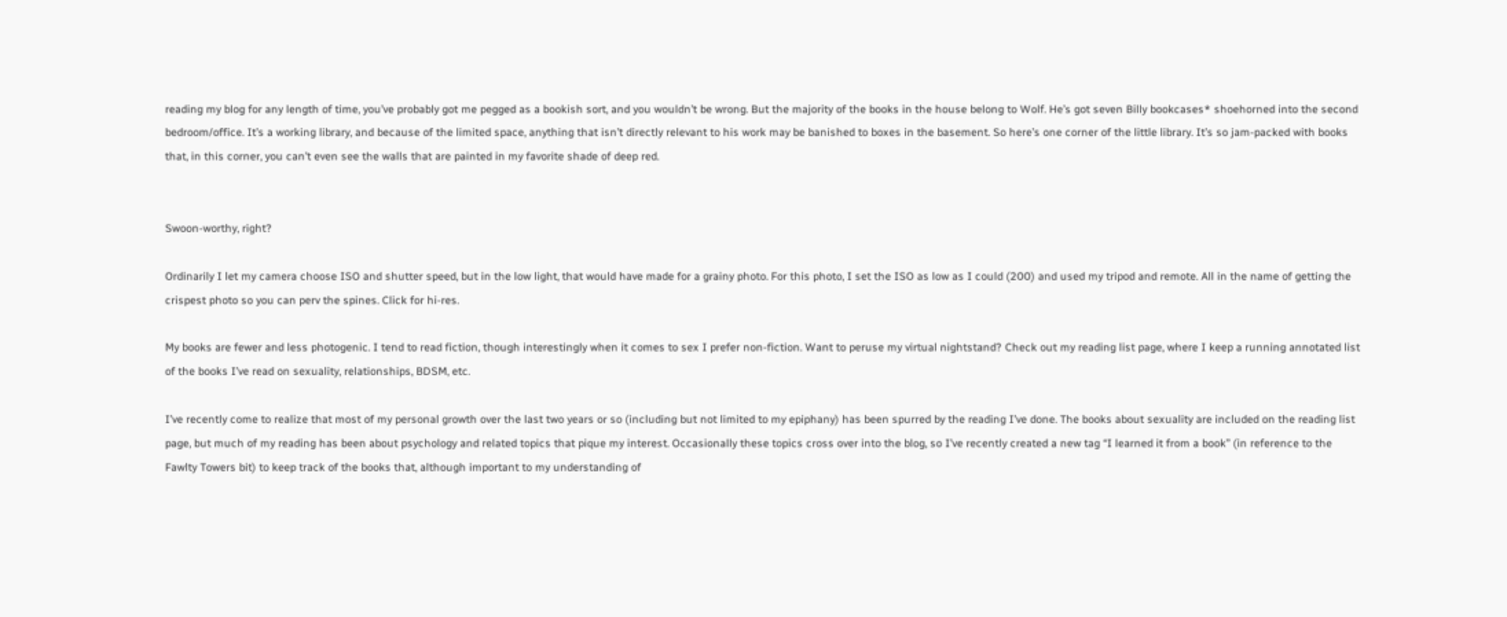reading my blog for any length of time, you’ve probably got me pegged as a bookish sort, and you wouldn’t be wrong. But the majority of the books in the house belong to Wolf. He’s got seven Billy bookcases* shoehorned into the second bedroom/office. It’s a working library, and because of the limited space, anything that isn’t directly relevant to his work may be banished to boxes in the basement. So here’s one corner of the little library. It’s so jam-packed with books that, in this corner, you can’t even see the walls that are painted in my favorite shade of deep red.


Swoon-worthy, right?

Ordinarily I let my camera choose ISO and shutter speed, but in the low light, that would have made for a grainy photo. For this photo, I set the ISO as low as I could (200) and used my tripod and remote. All in the name of getting the crispest photo so you can perv the spines. Click for hi-res.

My books are fewer and less photogenic. I tend to read fiction, though interestingly when it comes to sex I prefer non-fiction. Want to peruse my virtual nightstand? Check out my reading list page, where I keep a running annotated list of the books I’ve read on sexuality, relationships, BDSM, etc.

I’ve recently come to realize that most of my personal growth over the last two years or so (including but not limited to my epiphany) has been spurred by the reading I’ve done. The books about sexuality are included on the reading list page, but much of my reading has been about psychology and related topics that pique my interest. Occasionally these topics cross over into the blog, so I’ve recently created a new tag “I learned it from a book” (in reference to the Fawlty Towers bit) to keep track of the books that, although important to my understanding of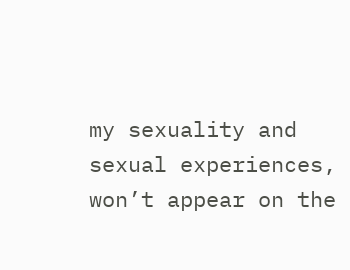my sexuality and sexual experiences, won’t appear on the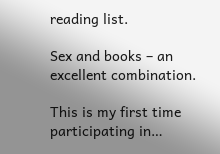reading list.

Sex and books – an excellent combination.

This is my first time participating in…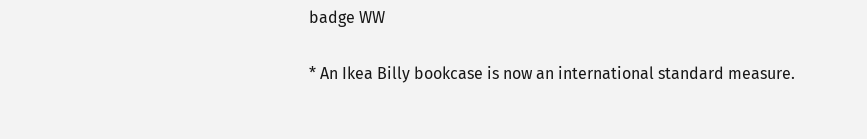badge WW

* An Ikea Billy bookcase is now an international standard measure.